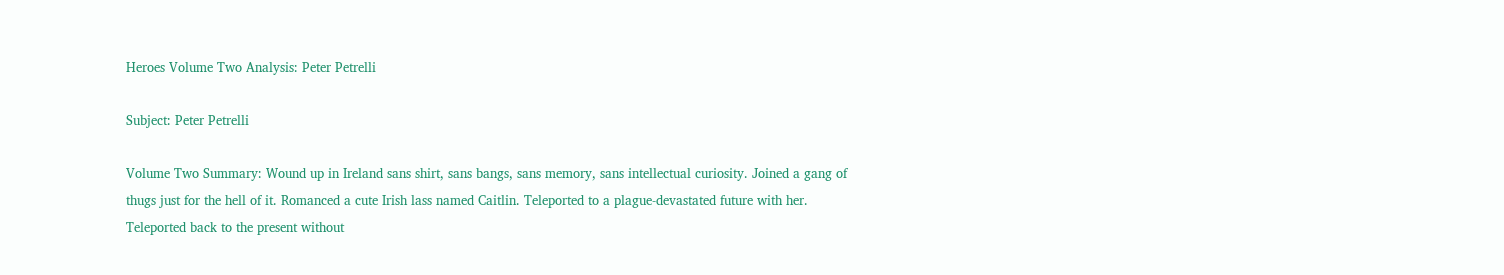Heroes Volume Two Analysis: Peter Petrelli

Subject: Peter Petrelli

Volume Two Summary: Wound up in Ireland sans shirt, sans bangs, sans memory, sans intellectual curiosity. Joined a gang of thugs just for the hell of it. Romanced a cute Irish lass named Caitlin. Teleported to a plague-devastated future with her. Teleported back to the present without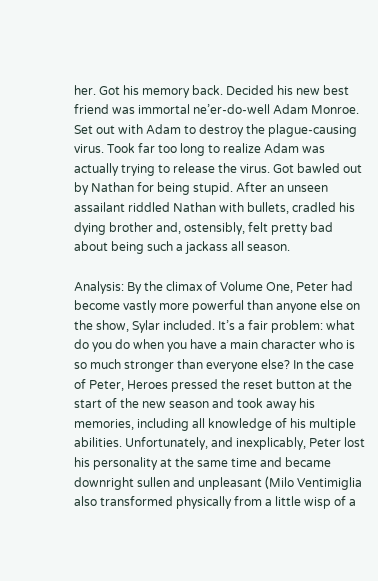her. Got his memory back. Decided his new best friend was immortal ne’er-do-well Adam Monroe. Set out with Adam to destroy the plague-causing virus. Took far too long to realize Adam was actually trying to release the virus. Got bawled out by Nathan for being stupid. After an unseen assailant riddled Nathan with bullets, cradled his dying brother and, ostensibly, felt pretty bad about being such a jackass all season.

Analysis: By the climax of Volume One, Peter had become vastly more powerful than anyone else on the show, Sylar included. It’s a fair problem: what do you do when you have a main character who is so much stronger than everyone else? In the case of Peter, Heroes pressed the reset button at the start of the new season and took away his memories, including all knowledge of his multiple abilities. Unfortunately, and inexplicably, Peter lost his personality at the same time and became downright sullen and unpleasant (Milo Ventimiglia also transformed physically from a little wisp of a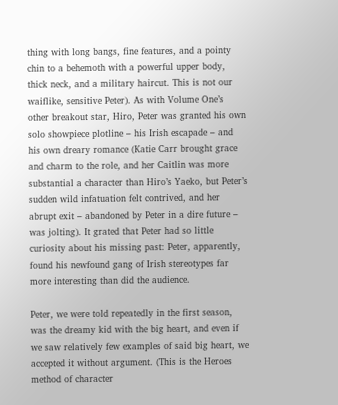thing with long bangs, fine features, and a pointy chin to a behemoth with a powerful upper body, thick neck, and a military haircut. This is not our waiflike, sensitive Peter). As with Volume One’s other breakout star, Hiro, Peter was granted his own solo showpiece plotline – his Irish escapade – and his own dreary romance (Katie Carr brought grace and charm to the role, and her Caitlin was more substantial a character than Hiro’s Yaeko, but Peter’s sudden wild infatuation felt contrived, and her abrupt exit – abandoned by Peter in a dire future – was jolting). It grated that Peter had so little curiosity about his missing past: Peter, apparently, found his newfound gang of Irish stereotypes far more interesting than did the audience.

Peter, we were told repeatedly in the first season, was the dreamy kid with the big heart, and even if we saw relatively few examples of said big heart, we accepted it without argument. (This is the Heroes method of character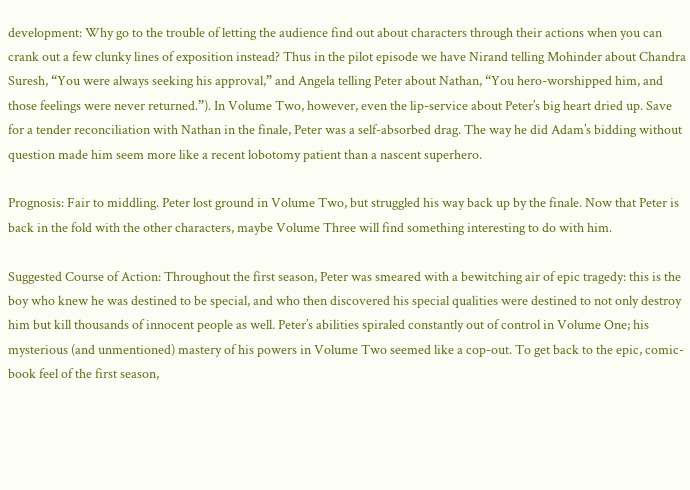development: Why go to the trouble of letting the audience find out about characters through their actions when you can crank out a few clunky lines of exposition instead? Thus in the pilot episode we have Nirand telling Mohinder about Chandra Suresh, “You were always seeking his approval,” and Angela telling Peter about Nathan, “You hero-worshipped him, and those feelings were never returned.”). In Volume Two, however, even the lip-service about Peter’s big heart dried up. Save for a tender reconciliation with Nathan in the finale, Peter was a self-absorbed drag. The way he did Adam’s bidding without question made him seem more like a recent lobotomy patient than a nascent superhero.

Prognosis: Fair to middling. Peter lost ground in Volume Two, but struggled his way back up by the finale. Now that Peter is back in the fold with the other characters, maybe Volume Three will find something interesting to do with him.

Suggested Course of Action: Throughout the first season, Peter was smeared with a bewitching air of epic tragedy: this is the boy who knew he was destined to be special, and who then discovered his special qualities were destined to not only destroy him but kill thousands of innocent people as well. Peter’s abilities spiraled constantly out of control in Volume One; his mysterious (and unmentioned) mastery of his powers in Volume Two seemed like a cop-out. To get back to the epic, comic-book feel of the first season,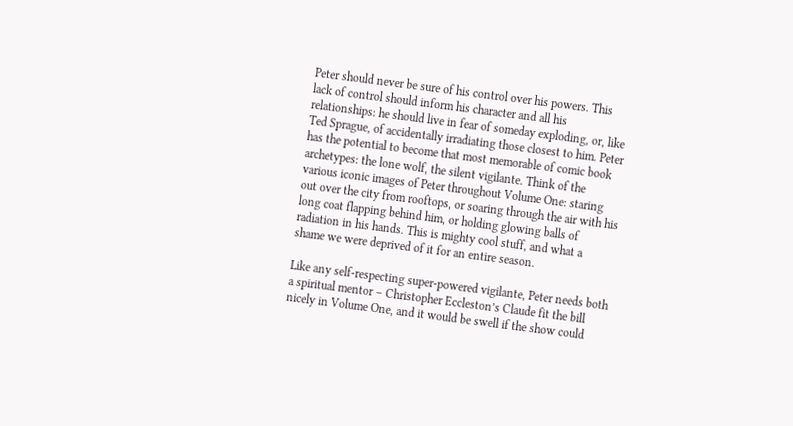Peter should never be sure of his control over his powers. This lack of control should inform his character and all his relationships: he should live in fear of someday exploding, or, like Ted Sprague, of accidentally irradiating those closest to him. Peter has the potential to become that most memorable of comic book archetypes: the lone wolf, the silent vigilante. Think of the various iconic images of Peter throughout Volume One: staring out over the city from rooftops, or soaring through the air with his long coat flapping behind him, or holding glowing balls of radiation in his hands. This is mighty cool stuff, and what a shame we were deprived of it for an entire season.

Like any self-respecting super-powered vigilante, Peter needs both a spiritual mentor – Christopher Eccleston’s Claude fit the bill nicely in Volume One, and it would be swell if the show could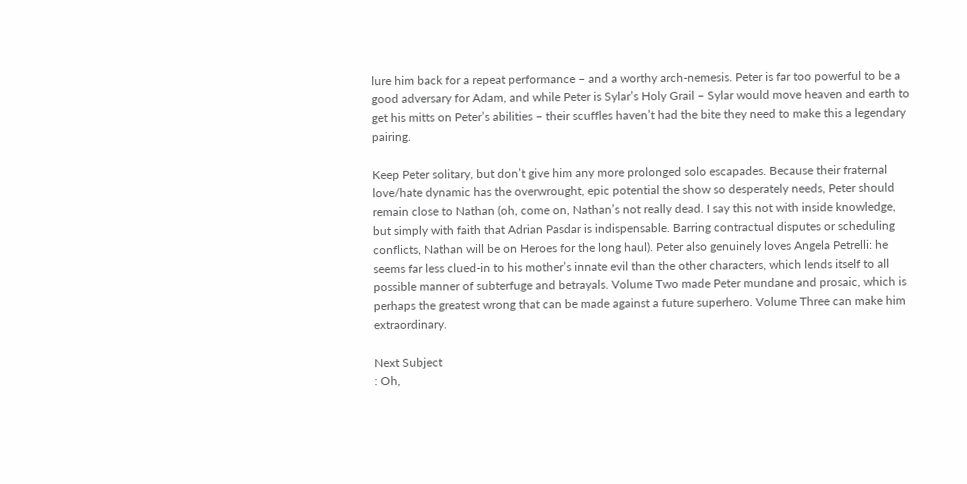lure him back for a repeat performance – and a worthy arch-nemesis. Peter is far too powerful to be a good adversary for Adam, and while Peter is Sylar’s Holy Grail – Sylar would move heaven and earth to get his mitts on Peter’s abilities – their scuffles haven’t had the bite they need to make this a legendary pairing.

Keep Peter solitary, but don’t give him any more prolonged solo escapades. Because their fraternal love/hate dynamic has the overwrought, epic potential the show so desperately needs, Peter should remain close to Nathan (oh, come on, Nathan’s not really dead. I say this not with inside knowledge, but simply with faith that Adrian Pasdar is indispensable. Barring contractual disputes or scheduling conflicts, Nathan will be on Heroes for the long haul). Peter also genuinely loves Angela Petrelli: he seems far less clued-in to his mother’s innate evil than the other characters, which lends itself to all possible manner of subterfuge and betrayals. Volume Two made Peter mundane and prosaic, which is perhaps the greatest wrong that can be made against a future superhero. Volume Three can make him extraordinary.

Next Subject
: Oh,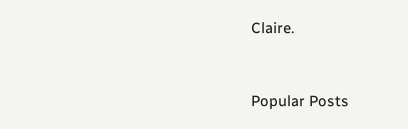Claire.


Popular Posts